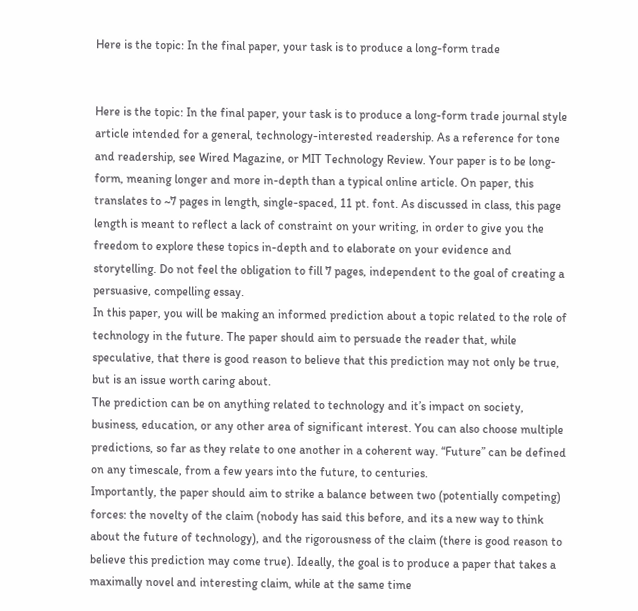Here is the topic: In the final paper, your task is to produce a long-form trade


Here is the topic: In the final paper, your task is to produce a long-form trade journal style article intended for a general, technology-interested readership. As a reference for tone and readership, see Wired Magazine, or MIT Technology Review. Your paper is to be long-form, meaning longer and more in-depth than a typical online article. On paper, this translates to ~7 pages in length, single-spaced, 11 pt. font. As discussed in class, this page length is meant to reflect a lack of constraint on your writing, in order to give you the freedom to explore these topics in-depth and to elaborate on your evidence and storytelling. Do not feel the obligation to fill 7 pages, independent to the goal of creating a persuasive, compelling essay.
In this paper, you will be making an informed prediction about a topic related to the role of technology in the future. The paper should aim to persuade the reader that, while speculative, that there is good reason to believe that this prediction may not only be true, but is an issue worth caring about.
The prediction can be on anything related to technology and it’s impact on society, business, education, or any other area of significant interest. You can also choose multiple predictions, so far as they relate to one another in a coherent way. “Future” can be defined on any timescale, from a few years into the future, to centuries.
Importantly, the paper should aim to strike a balance between two (potentially competing) forces: the novelty of the claim (nobody has said this before, and its a new way to think about the future of technology), and the rigorousness of the claim (there is good reason to believe this prediction may come true). Ideally, the goal is to produce a paper that takes a maximally novel and interesting claim, while at the same time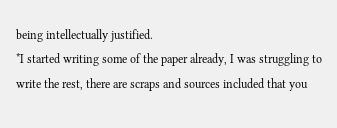being intellectually justified.
*I started writing some of the paper already, I was struggling to write the rest, there are scraps and sources included that you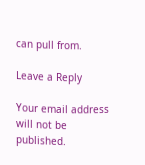can pull from.

Leave a Reply

Your email address will not be published.